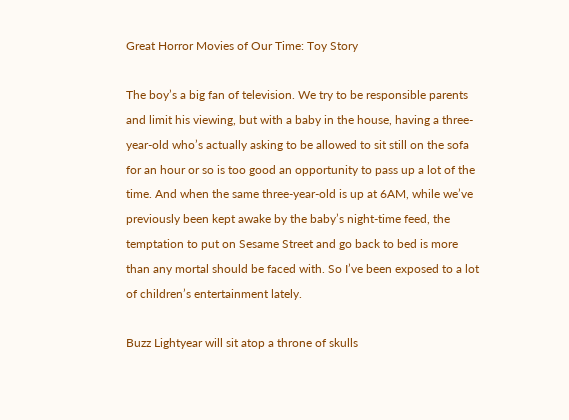Great Horror Movies of Our Time: Toy Story

The boy’s a big fan of television. We try to be responsible parents and limit his viewing, but with a baby in the house, having a three-year-old who’s actually asking to be allowed to sit still on the sofa for an hour or so is too good an opportunity to pass up a lot of the time. And when the same three-year-old is up at 6AM, while we’ve previously been kept awake by the baby’s night-time feed, the temptation to put on Sesame Street and go back to bed is more than any mortal should be faced with. So I’ve been exposed to a lot of children’s entertainment lately.

Buzz Lightyear will sit atop a throne of skulls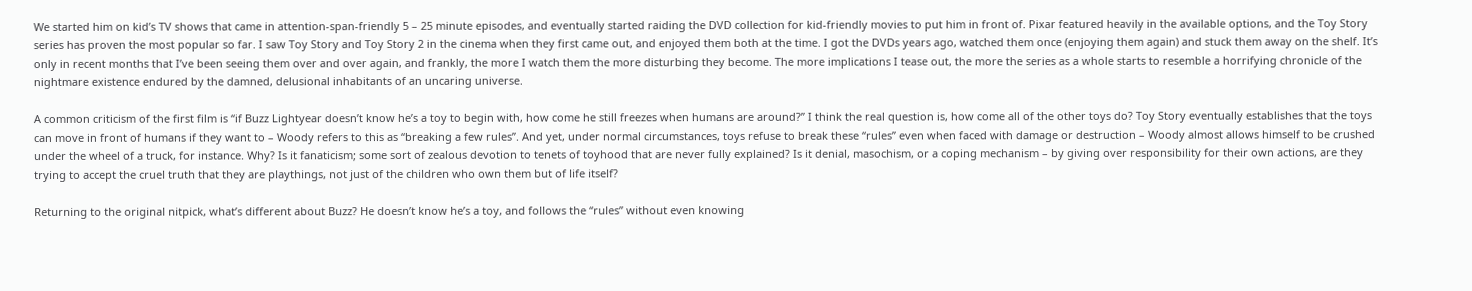We started him on kid’s TV shows that came in attention-span-friendly 5 – 25 minute episodes, and eventually started raiding the DVD collection for kid-friendly movies to put him in front of. Pixar featured heavily in the available options, and the Toy Story series has proven the most popular so far. I saw Toy Story and Toy Story 2 in the cinema when they first came out, and enjoyed them both at the time. I got the DVDs years ago, watched them once (enjoying them again) and stuck them away on the shelf. It’s only in recent months that I’ve been seeing them over and over again, and frankly, the more I watch them the more disturbing they become. The more implications I tease out, the more the series as a whole starts to resemble a horrifying chronicle of the nightmare existence endured by the damned, delusional inhabitants of an uncaring universe.

A common criticism of the first film is “if Buzz Lightyear doesn’t know he’s a toy to begin with, how come he still freezes when humans are around?” I think the real question is, how come all of the other toys do? Toy Story eventually establishes that the toys can move in front of humans if they want to – Woody refers to this as “breaking a few rules”. And yet, under normal circumstances, toys refuse to break these “rules” even when faced with damage or destruction – Woody almost allows himself to be crushed under the wheel of a truck, for instance. Why? Is it fanaticism; some sort of zealous devotion to tenets of toyhood that are never fully explained? Is it denial, masochism, or a coping mechanism – by giving over responsibility for their own actions, are they trying to accept the cruel truth that they are playthings, not just of the children who own them but of life itself?

Returning to the original nitpick, what’s different about Buzz? He doesn’t know he’s a toy, and follows the “rules” without even knowing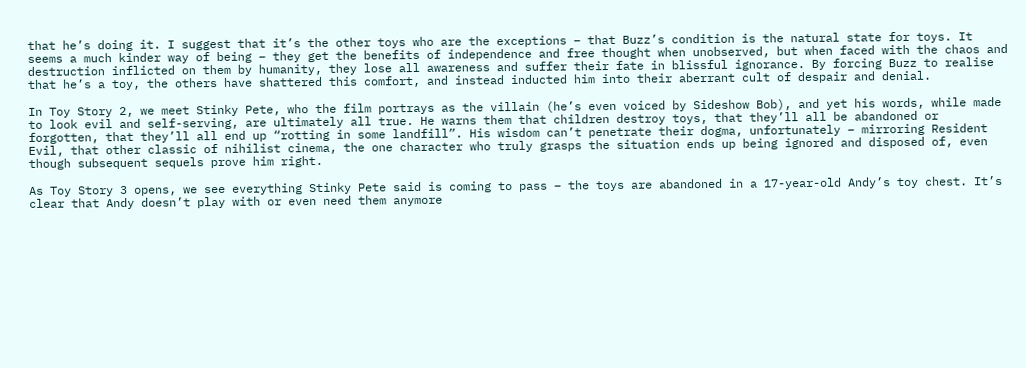that he’s doing it. I suggest that it’s the other toys who are the exceptions – that Buzz’s condition is the natural state for toys. It seems a much kinder way of being – they get the benefits of independence and free thought when unobserved, but when faced with the chaos and destruction inflicted on them by humanity, they lose all awareness and suffer their fate in blissful ignorance. By forcing Buzz to realise that he’s a toy, the others have shattered this comfort, and instead inducted him into their aberrant cult of despair and denial.

In Toy Story 2, we meet Stinky Pete, who the film portrays as the villain (he’s even voiced by Sideshow Bob), and yet his words, while made to look evil and self-serving, are ultimately all true. He warns them that children destroy toys, that they’ll all be abandoned or forgotten, that they’ll all end up “rotting in some landfill”. His wisdom can’t penetrate their dogma, unfortunately – mirroring Resident Evil, that other classic of nihilist cinema, the one character who truly grasps the situation ends up being ignored and disposed of, even though subsequent sequels prove him right.

As Toy Story 3 opens, we see everything Stinky Pete said is coming to pass – the toys are abandoned in a 17-year-old Andy’s toy chest. It’s clear that Andy doesn’t play with or even need them anymore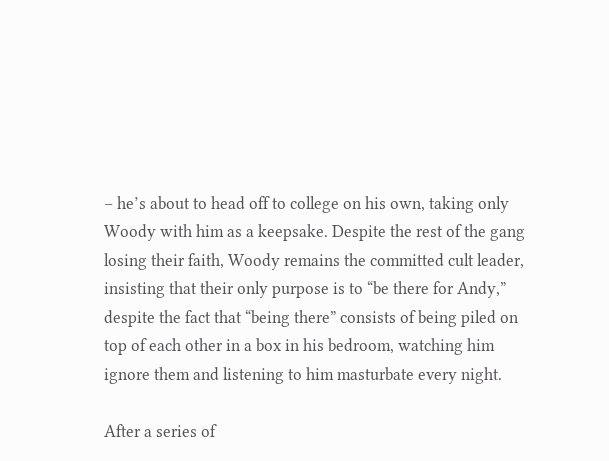– he’s about to head off to college on his own, taking only Woody with him as a keepsake. Despite the rest of the gang losing their faith, Woody remains the committed cult leader, insisting that their only purpose is to “be there for Andy,” despite the fact that “being there” consists of being piled on top of each other in a box in his bedroom, watching him ignore them and listening to him masturbate every night.

After a series of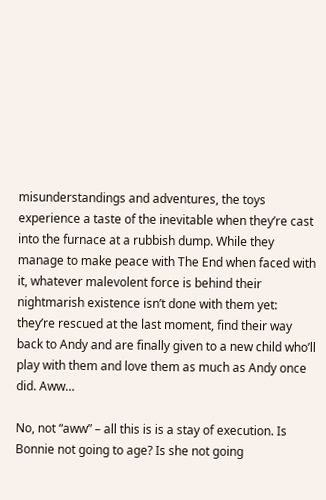misunderstandings and adventures, the toys experience a taste of the inevitable when they’re cast into the furnace at a rubbish dump. While they manage to make peace with The End when faced with it, whatever malevolent force is behind their nightmarish existence isn’t done with them yet: they’re rescued at the last moment, find their way back to Andy and are finally given to a new child who’ll play with them and love them as much as Andy once did. Aww…

No, not “aww” – all this is is a stay of execution. Is Bonnie not going to age? Is she not going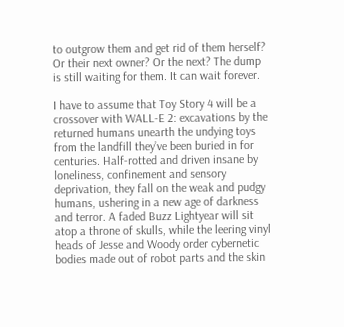to outgrow them and get rid of them herself? Or their next owner? Or the next? The dump is still waiting for them. It can wait forever.

I have to assume that Toy Story 4 will be a crossover with WALL-E 2: excavations by the returned humans unearth the undying toys from the landfill they’ve been buried in for centuries. Half-rotted and driven insane by loneliness, confinement and sensory deprivation, they fall on the weak and pudgy humans, ushering in a new age of darkness and terror. A faded Buzz Lightyear will sit atop a throne of skulls, while the leering vinyl heads of Jesse and Woody order cybernetic bodies made out of robot parts and the skin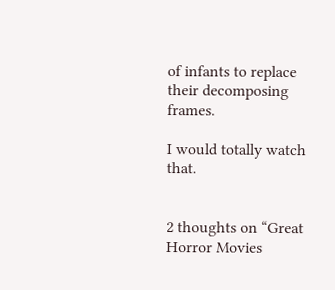of infants to replace their decomposing frames.

I would totally watch that.


2 thoughts on “Great Horror Movies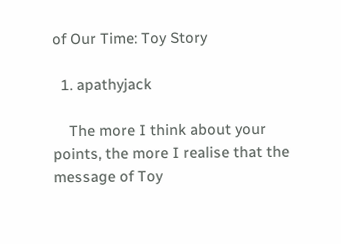of Our Time: Toy Story

  1. apathyjack

    The more I think about your points, the more I realise that the message of Toy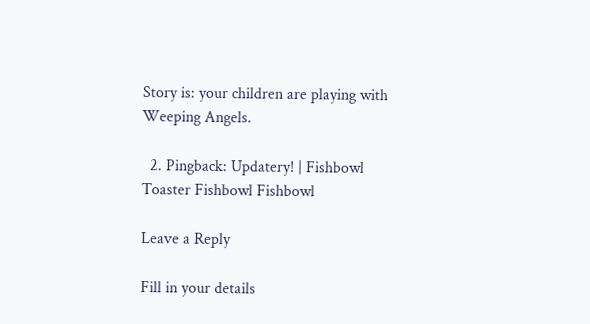Story is: your children are playing with Weeping Angels.

  2. Pingback: Updatery! | Fishbowl Toaster Fishbowl Fishbowl

Leave a Reply

Fill in your details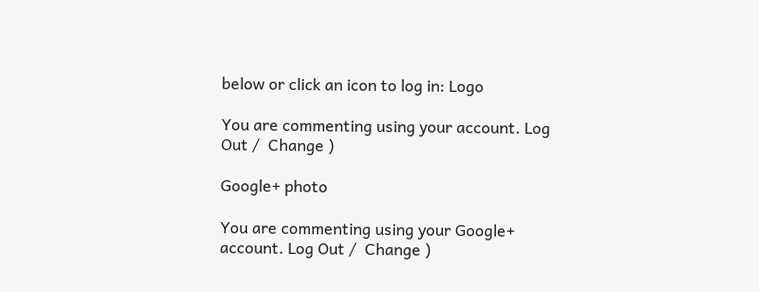below or click an icon to log in: Logo

You are commenting using your account. Log Out /  Change )

Google+ photo

You are commenting using your Google+ account. Log Out /  Change )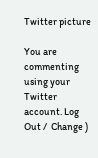Twitter picture

You are commenting using your Twitter account. Log Out /  Change )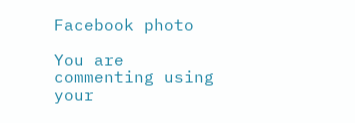Facebook photo

You are commenting using your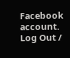Facebook account. Log Out /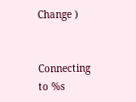Change )


Connecting to %s